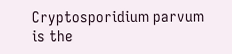Cryptosporidium parvum is the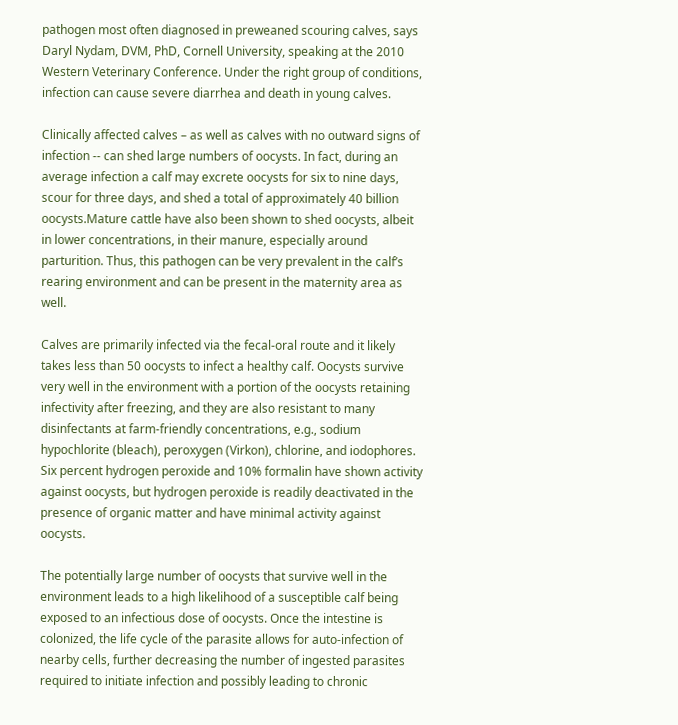pathogen most often diagnosed in preweaned scouring calves, says Daryl Nydam, DVM, PhD, Cornell University, speaking at the 2010 Western Veterinary Conference. Under the right group of conditions, infection can cause severe diarrhea and death in young calves.

Clinically affected calves – as well as calves with no outward signs of infection -- can shed large numbers of oocysts. In fact, during an average infection a calf may excrete oocysts for six to nine days, scour for three days, and shed a total of approximately 40 billion oocysts.Mature cattle have also been shown to shed oocysts, albeit in lower concentrations, in their manure, especially around parturition. Thus, this pathogen can be very prevalent in the calf’s rearing environment and can be present in the maternity area as well.

Calves are primarily infected via the fecal-oral route and it likely takes less than 50 oocysts to infect a healthy calf. Oocysts survive very well in the environment with a portion of the oocysts retaining infectivity after freezing, and they are also resistant to many disinfectants at farm-friendly concentrations, e.g., sodium hypochlorite (bleach), peroxygen (Virkon), chlorine, and iodophores. Six percent hydrogen peroxide and 10% formalin have shown activity against oocysts, but hydrogen peroxide is readily deactivated in the presence of organic matter and have minimal activity against oocysts.

The potentially large number of oocysts that survive well in the environment leads to a high likelihood of a susceptible calf being exposed to an infectious dose of oocysts. Once the intestine is colonized, the life cycle of the parasite allows for auto-infection of nearby cells, further decreasing the number of ingested parasites required to initiate infection and possibly leading to chronic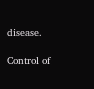disease.

Control of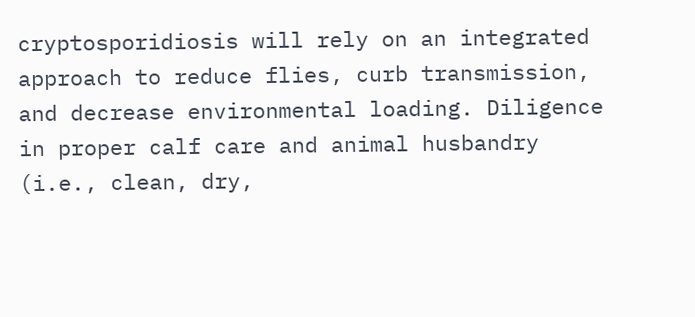cryptosporidiosis will rely on an integrated approach to reduce flies, curb transmission, and decrease environmental loading. Diligence in proper calf care and animal husbandry (i.e., clean, dry,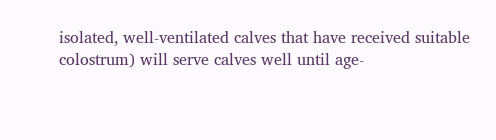isolated, well-ventilated calves that have received suitable colostrum) will serve calves well until age-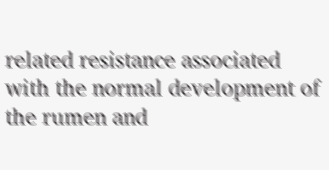related resistance associated with the normal development of the rumen and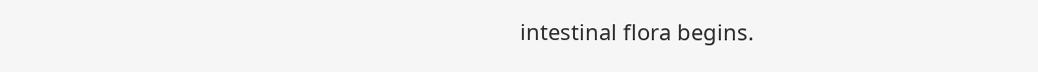intestinal flora begins.